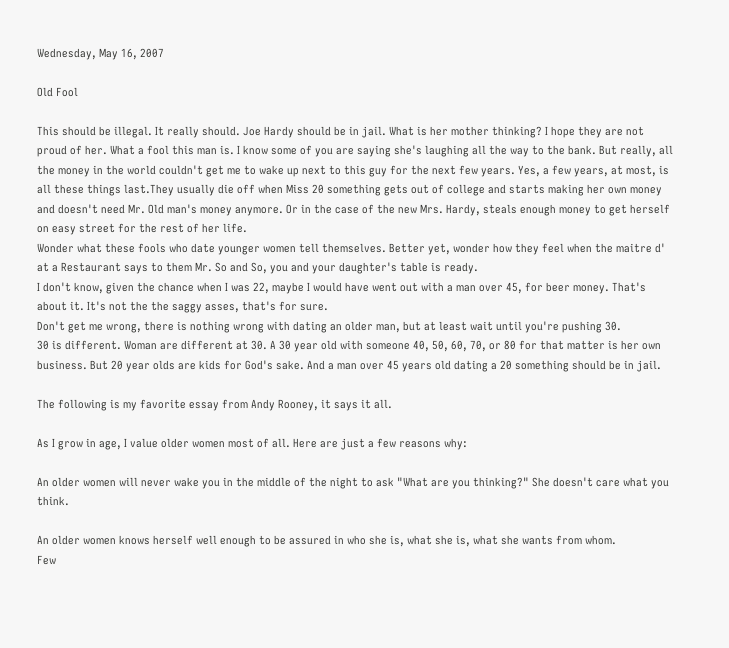Wednesday, May 16, 2007

Old Fool

This should be illegal. It really should. Joe Hardy should be in jail. What is her mother thinking? I hope they are not proud of her. What a fool this man is. I know some of you are saying she's laughing all the way to the bank. But really, all the money in the world couldn't get me to wake up next to this guy for the next few years. Yes, a few years, at most, is all these things last.They usually die off when Miss 20 something gets out of college and starts making her own money and doesn't need Mr. Old man's money anymore. Or in the case of the new Mrs. Hardy, steals enough money to get herself on easy street for the rest of her life.
Wonder what these fools who date younger women tell themselves. Better yet, wonder how they feel when the maitre d' at a Restaurant says to them Mr. So and So, you and your daughter's table is ready.
I don't know, given the chance when I was 22, maybe I would have went out with a man over 45, for beer money. That's about it. It's not the the saggy asses, that's for sure.
Don't get me wrong, there is nothing wrong with dating an older man, but at least wait until you're pushing 30.
30 is different. Woman are different at 30. A 30 year old with someone 40, 50, 60, 70, or 80 for that matter is her own business. But 20 year olds are kids for God's sake. And a man over 45 years old dating a 20 something should be in jail.

The following is my favorite essay from Andy Rooney, it says it all.

As I grow in age, I value older women most of all. Here are just a few reasons why:

An older women will never wake you in the middle of the night to ask "What are you thinking?" She doesn't care what you think.

An older women knows herself well enough to be assured in who she is, what she is, what she wants from whom.
Few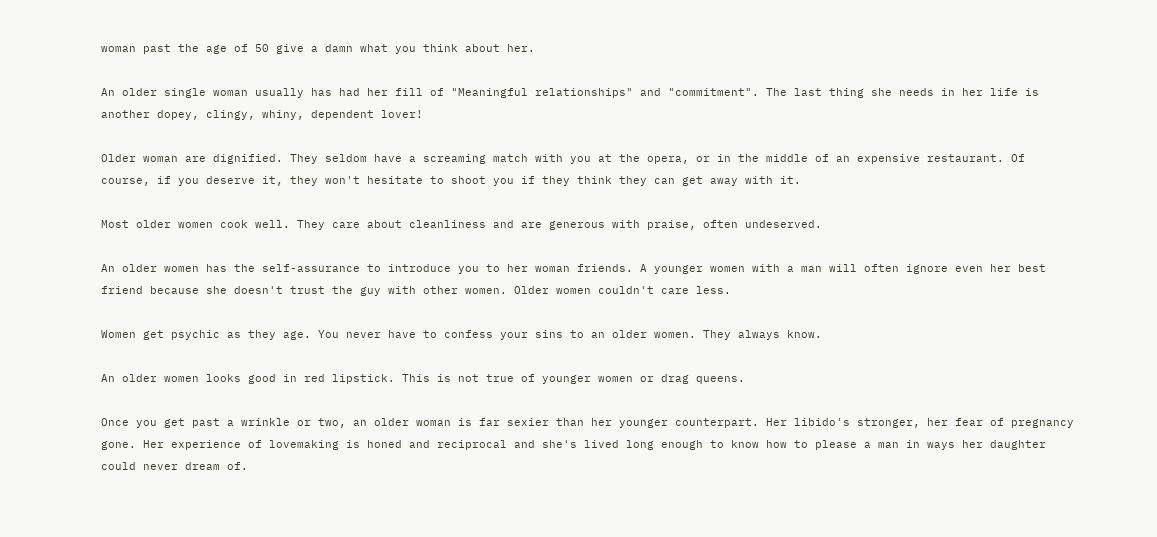woman past the age of 50 give a damn what you think about her.

An older single woman usually has had her fill of "Meaningful relationships" and "commitment". The last thing she needs in her life is another dopey, clingy, whiny, dependent lover!

Older woman are dignified. They seldom have a screaming match with you at the opera, or in the middle of an expensive restaurant. Of course, if you deserve it, they won't hesitate to shoot you if they think they can get away with it.

Most older women cook well. They care about cleanliness and are generous with praise, often undeserved.

An older women has the self-assurance to introduce you to her woman friends. A younger women with a man will often ignore even her best friend because she doesn't trust the guy with other women. Older women couldn't care less.

Women get psychic as they age. You never have to confess your sins to an older women. They always know.

An older women looks good in red lipstick. This is not true of younger women or drag queens.

Once you get past a wrinkle or two, an older woman is far sexier than her younger counterpart. Her libido's stronger, her fear of pregnancy gone. Her experience of lovemaking is honed and reciprocal and she's lived long enough to know how to please a man in ways her daughter could never dream of.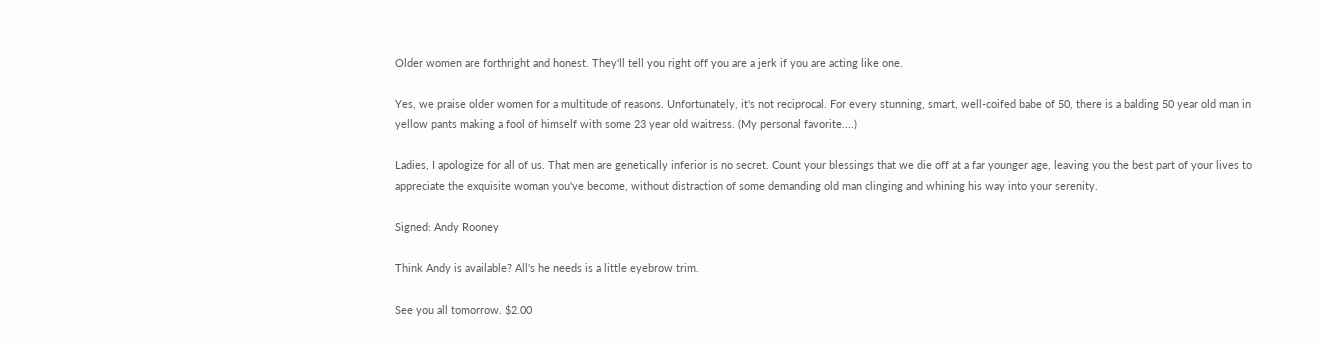Older women are forthright and honest. They'll tell you right off you are a jerk if you are acting like one.

Yes, we praise older women for a multitude of reasons. Unfortunately, it's not reciprocal. For every stunning, smart, well-coifed babe of 50, there is a balding 50 year old man in yellow pants making a fool of himself with some 23 year old waitress. (My personal favorite....)

Ladies, I apologize for all of us. That men are genetically inferior is no secret. Count your blessings that we die off at a far younger age, leaving you the best part of your lives to appreciate the exquisite woman you've become, without distraction of some demanding old man clinging and whining his way into your serenity.

Signed: Andy Rooney

Think Andy is available? All's he needs is a little eyebrow trim.

See you all tomorrow. $2.00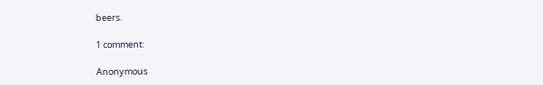beers.

1 comment:

Anonymous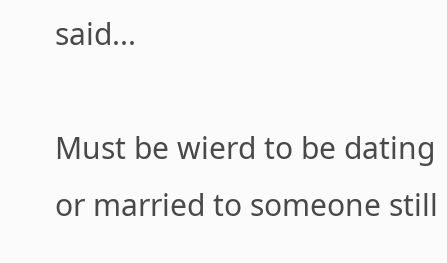said...

Must be wierd to be dating or married to someone still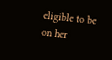eligible to be on her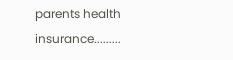parents health insurance.........